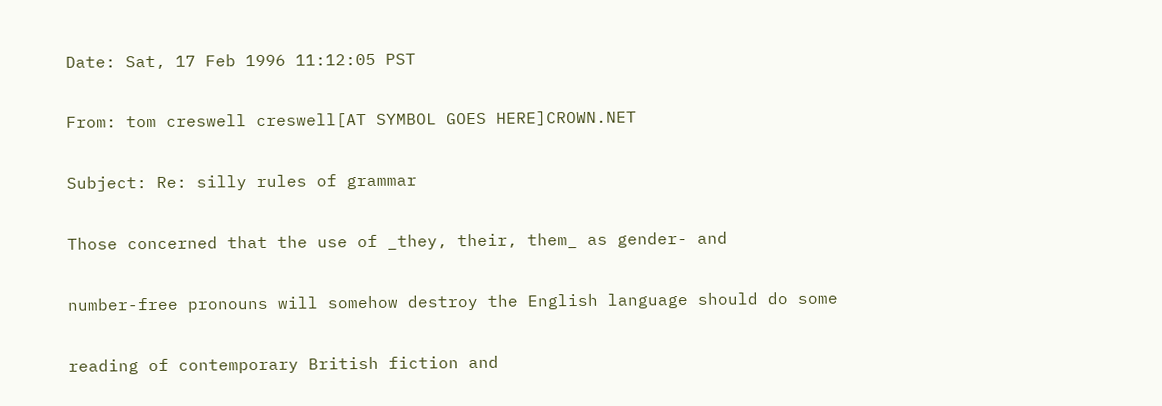Date: Sat, 17 Feb 1996 11:12:05 PST

From: tom creswell creswell[AT SYMBOL GOES HERE]CROWN.NET

Subject: Re: silly rules of grammar

Those concerned that the use of _they, their, them_ as gender- and

number-free pronouns will somehow destroy the English language should do some

reading of contemporary British fiction and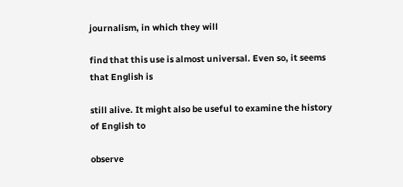journalism, in which they will

find that this use is almost universal. Even so, it seems that English is

still alive. It might also be useful to examine the history of English to

observe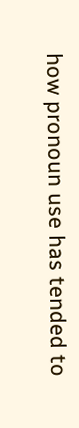how pronoun use has tended to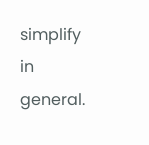simplify in general.